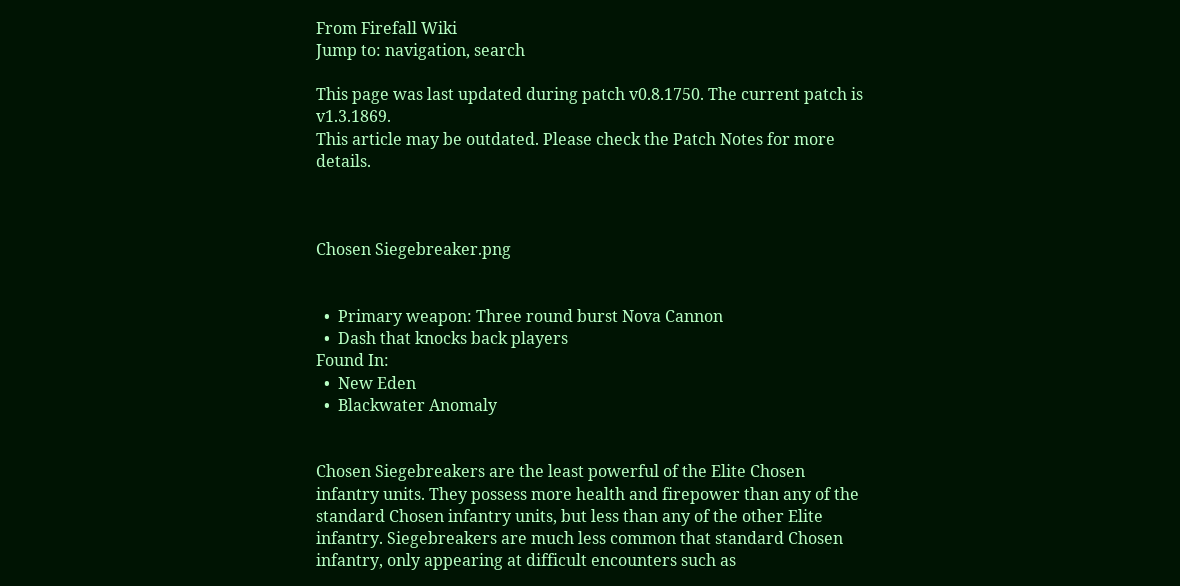From Firefall Wiki
Jump to: navigation, search

This page was last updated during patch v0.8.1750. The current patch is v1.3.1869.
This article may be outdated. Please check the Patch Notes for more details.



Chosen Siegebreaker.png


  •  Primary weapon: Three round burst Nova Cannon
  •  Dash that knocks back players
Found In:
  •  New Eden
  •  Blackwater Anomaly


Chosen Siegebreakers are the least powerful of the Elite Chosen infantry units. They possess more health and firepower than any of the standard Chosen infantry units, but less than any of the other Elite infantry. Siegebreakers are much less common that standard Chosen infantry, only appearing at difficult encounters such as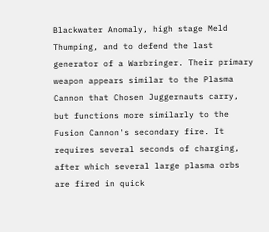Blackwater Anomaly, high stage Meld Thumping, and to defend the last generator of a Warbringer. Their primary weapon appears similar to the Plasma Cannon that Chosen Juggernauts carry, but functions more similarly to the Fusion Cannon's secondary fire. It requires several seconds of charging, after which several large plasma orbs are fired in quick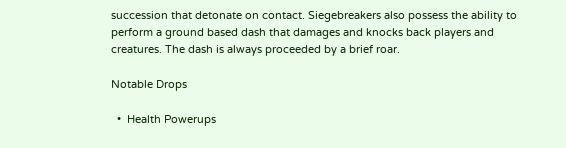succession that detonate on contact. Siegebreakers also possess the ability to perform a ground based dash that damages and knocks back players and creatures. The dash is always proceeded by a brief roar.

Notable Drops

  •  Health Powerups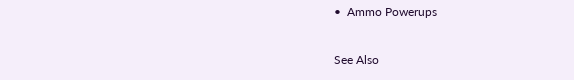•  Ammo Powerups

See Also